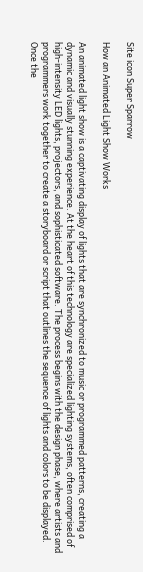Site icon Super Sparrow

How an Animated Light Show Works

An animated light show is a captivating display of lights that are synchronized to music or programmed patterns, creating a dynamic and visually stunning experience. At the heart of this technology are specialized lighting systems, often comprised of high-intensity LED lights, projectors, and sophisticated software. The process begins with the design phase, where artists and programmers work together to create a storyboard or script that outlines the sequence of lights and colors to be displayed. Once the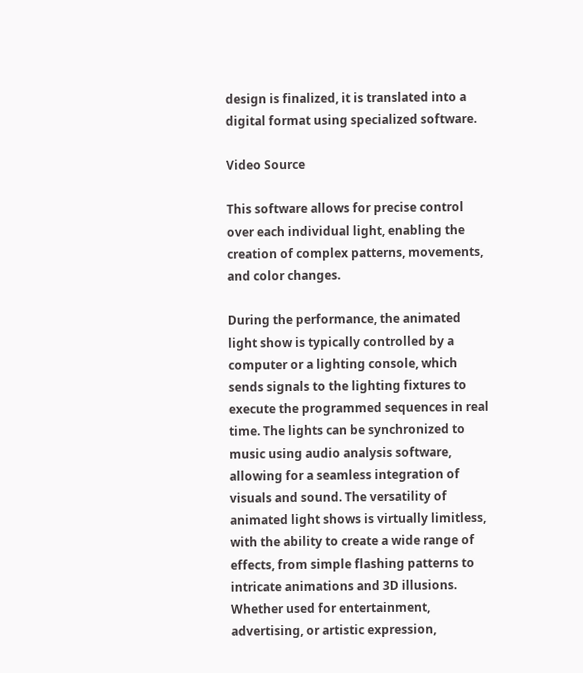design is finalized, it is translated into a digital format using specialized software.

Video Source

This software allows for precise control over each individual light, enabling the creation of complex patterns, movements, and color changes.

During the performance, the animated light show is typically controlled by a computer or a lighting console, which sends signals to the lighting fixtures to execute the programmed sequences in real time. The lights can be synchronized to music using audio analysis software, allowing for a seamless integration of visuals and sound. The versatility of animated light shows is virtually limitless, with the ability to create a wide range of effects, from simple flashing patterns to intricate animations and 3D illusions. Whether used for entertainment, advertising, or artistic expression,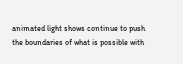animated light shows continue to push the boundaries of what is possible with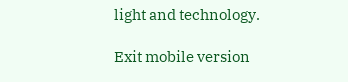light and technology.

Exit mobile version